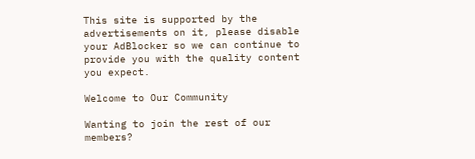This site is supported by the advertisements on it, please disable your AdBlocker so we can continue to provide you with the quality content you expect.

Welcome to Our Community

Wanting to join the rest of our members?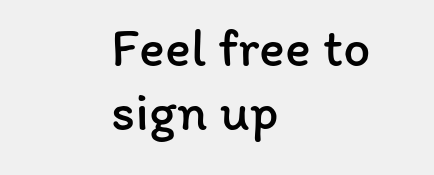Feel free to sign up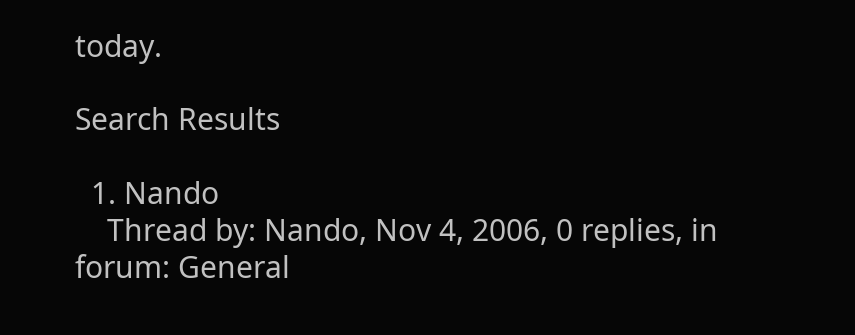today.

Search Results

  1. Nando
    Thread by: Nando, Nov 4, 2006, 0 replies, in forum: General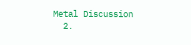Metal Discussion
  2.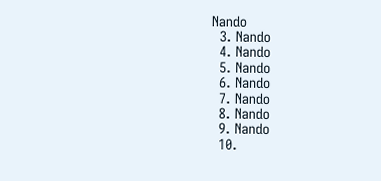Nando
  3. Nando
  4. Nando
  5. Nando
  6. Nando
  7. Nando
  8. Nando
  9. Nando
  10.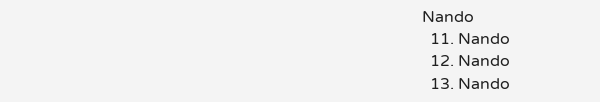Nando
  11. Nando
  12. Nando
  13. Nando